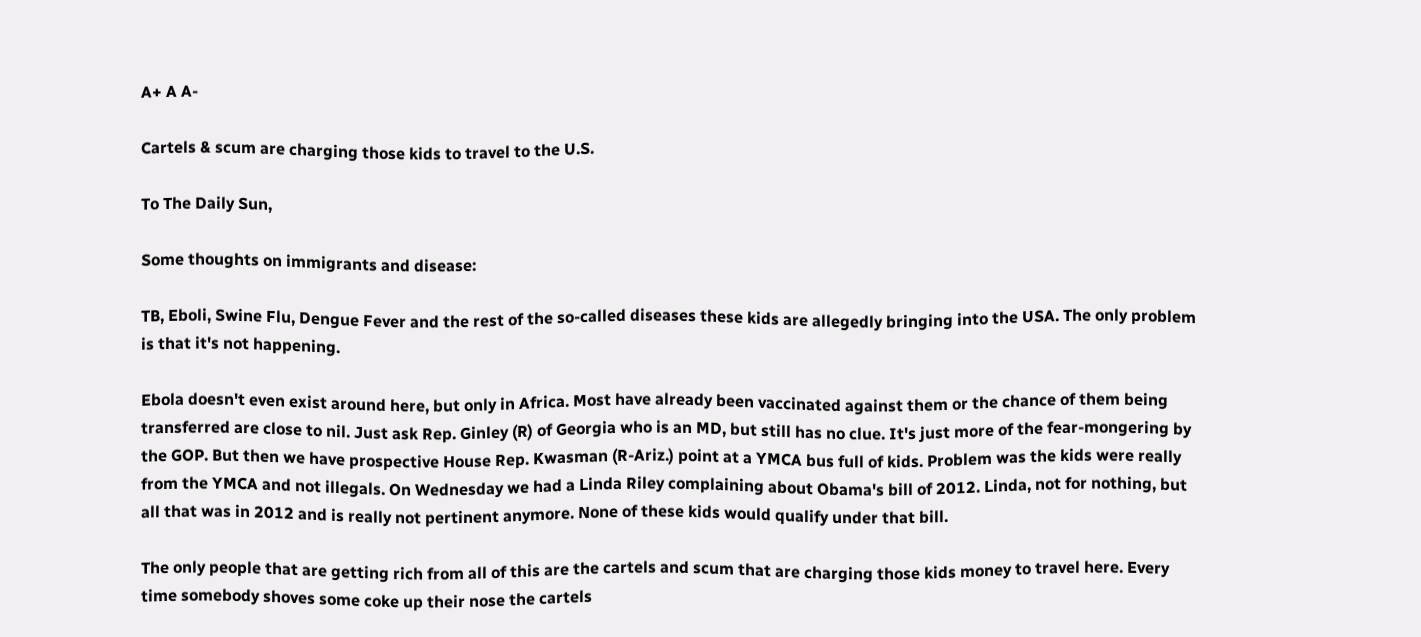A+ A A-

Cartels & scum are charging those kids to travel to the U.S.

To The Daily Sun,

Some thoughts on immigrants and disease:

TB, Eboli, Swine Flu, Dengue Fever and the rest of the so-called diseases these kids are allegedly bringing into the USA. The only problem is that it's not happening.

Ebola doesn't even exist around here, but only in Africa. Most have already been vaccinated against them or the chance of them being transferred are close to nil. Just ask Rep. Ginley (R) of Georgia who is an MD, but still has no clue. It's just more of the fear-mongering by the GOP. But then we have prospective House Rep. Kwasman (R-Ariz.) point at a YMCA bus full of kids. Problem was the kids were really from the YMCA and not illegals. On Wednesday we had a Linda Riley complaining about Obama's bill of 2012. Linda, not for nothing, but all that was in 2012 and is really not pertinent anymore. None of these kids would qualify under that bill.

The only people that are getting rich from all of this are the cartels and scum that are charging those kids money to travel here. Every time somebody shoves some coke up their nose the cartels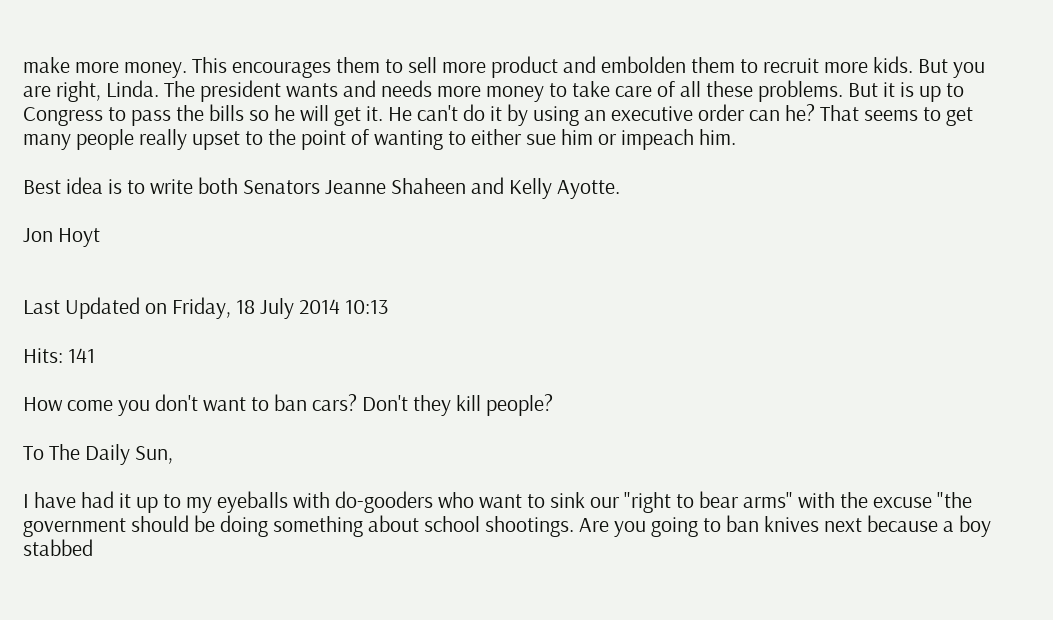make more money. This encourages them to sell more product and embolden them to recruit more kids. But you are right, Linda. The president wants and needs more money to take care of all these problems. But it is up to Congress to pass the bills so he will get it. He can't do it by using an executive order can he? That seems to get many people really upset to the point of wanting to either sue him or impeach him.

Best idea is to write both Senators Jeanne Shaheen and Kelly Ayotte.

Jon Hoyt


Last Updated on Friday, 18 July 2014 10:13

Hits: 141

How come you don't want to ban cars? Don't they kill people?

To The Daily Sun,

I have had it up to my eyeballs with do-gooders who want to sink our "right to bear arms" with the excuse "the government should be doing something about school shootings. Are you going to ban knives next because a boy stabbed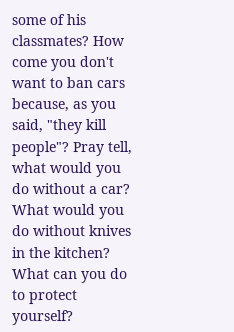some of his classmates? How come you don't want to ban cars because, as you said, "they kill people"? Pray tell, what would you do without a car? What would you do without knives in the kitchen? What can you do to protect yourself?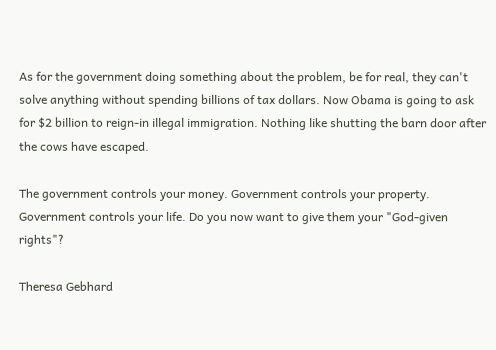As for the government doing something about the problem, be for real, they can't solve anything without spending billions of tax dollars. Now Obama is going to ask for $2 billion to reign-in illegal immigration. Nothing like shutting the barn door after the cows have escaped.

The government controls your money. Government controls your property. Government controls your life. Do you now want to give them your "God-given rights"?

Theresa Gebhard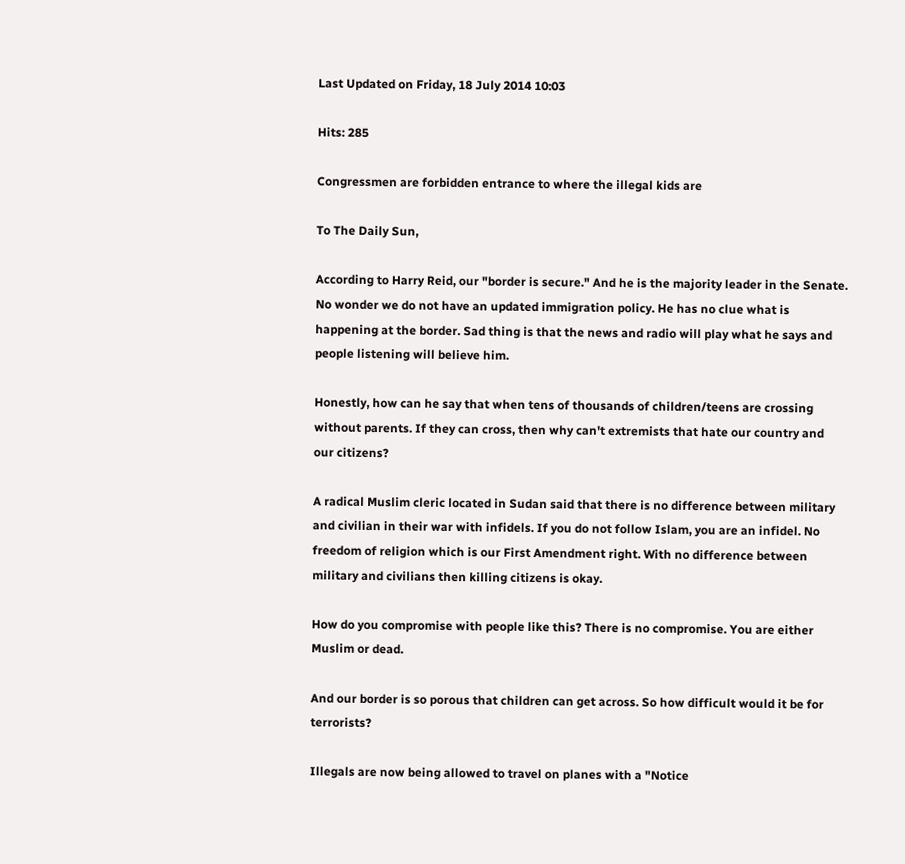Last Updated on Friday, 18 July 2014 10:03

Hits: 285

Congressmen are forbidden entrance to where the illegal kids are

To The Daily Sun,

According to Harry Reid, our "border is secure." And he is the majority leader in the Senate. No wonder we do not have an updated immigration policy. He has no clue what is happening at the border. Sad thing is that the news and radio will play what he says and people listening will believe him.

Honestly, how can he say that when tens of thousands of children/teens are crossing without parents. If they can cross, then why can't extremists that hate our country and our citizens?

A radical Muslim cleric located in Sudan said that there is no difference between military and civilian in their war with infidels. If you do not follow Islam, you are an infidel. No freedom of religion which is our First Amendment right. With no difference between military and civilians then killing citizens is okay.

How do you compromise with people like this? There is no compromise. You are either Muslim or dead.

And our border is so porous that children can get across. So how difficult would it be for terrorists?

Illegals are now being allowed to travel on planes with a "Notice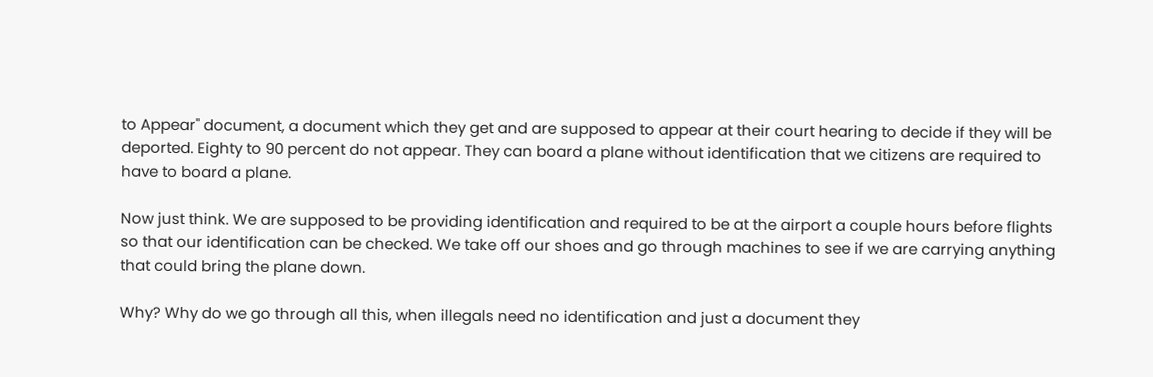to Appear" document, a document which they get and are supposed to appear at their court hearing to decide if they will be deported. Eighty to 90 percent do not appear. They can board a plane without identification that we citizens are required to have to board a plane.

Now just think. We are supposed to be providing identification and required to be at the airport a couple hours before flights so that our identification can be checked. We take off our shoes and go through machines to see if we are carrying anything that could bring the plane down.

Why? Why do we go through all this, when illegals need no identification and just a document they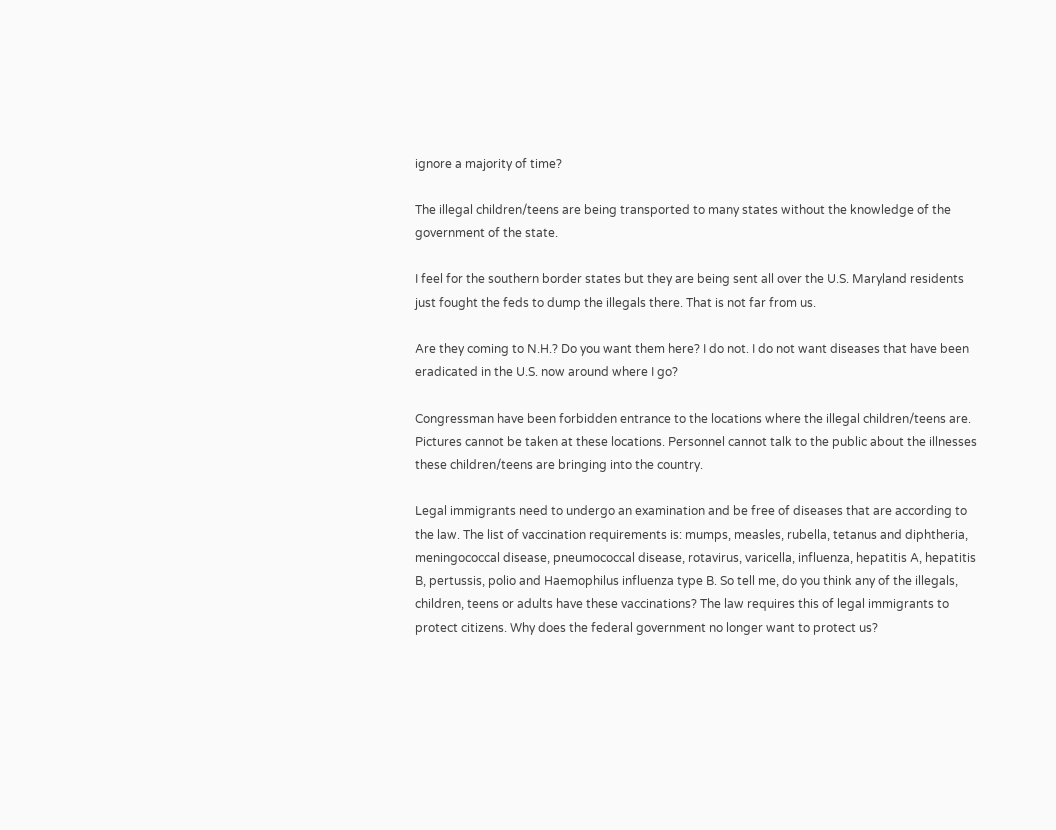ignore a majority of time?

The illegal children/teens are being transported to many states without the knowledge of the government of the state.

I feel for the southern border states but they are being sent all over the U.S. Maryland residents just fought the feds to dump the illegals there. That is not far from us.

Are they coming to N.H.? Do you want them here? I do not. I do not want diseases that have been eradicated in the U.S. now around where I go?

Congressman have been forbidden entrance to the locations where the illegal children/teens are. Pictures cannot be taken at these locations. Personnel cannot talk to the public about the illnesses these children/teens are bringing into the country.

Legal immigrants need to undergo an examination and be free of diseases that are according to the law. The list of vaccination requirements is: mumps, measles, rubella, tetanus and diphtheria, meningococcal disease, pneumococcal disease, rotavirus, varicella, influenza, hepatitis A, hepatitis B, pertussis, polio and Haemophilus influenza type B. So tell me, do you think any of the illegals, children, teens or adults have these vaccinations? The law requires this of legal immigrants to protect citizens. Why does the federal government no longer want to protect us?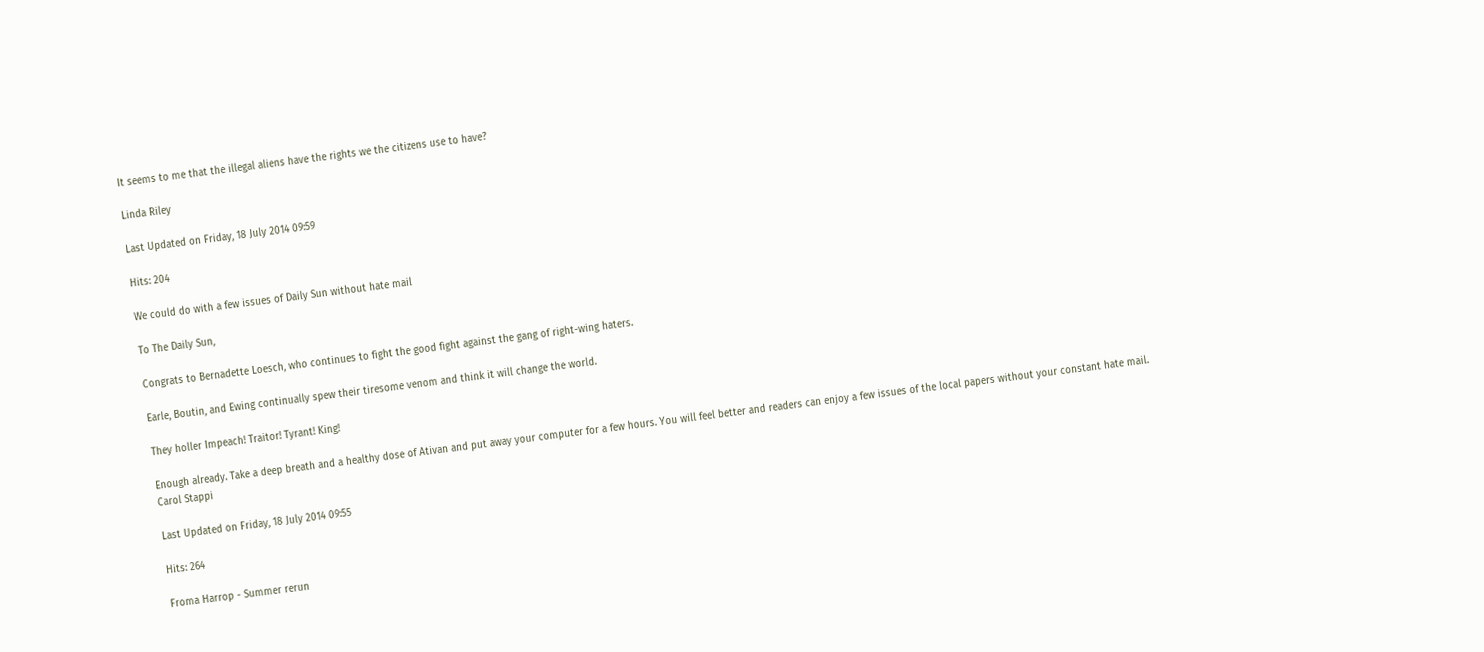It seems to me that the illegal aliens have the rights we the citizens use to have?

Linda Riley

Last Updated on Friday, 18 July 2014 09:59

Hits: 204

We could do with a few issues of Daily Sun without hate mail

To The Daily Sun,

Congrats to Bernadette Loesch, who continues to fight the good fight against the gang of right-wing haters.

Earle, Boutin, and Ewing continually spew their tiresome venom and think it will change the world.

They holler Impeach! Traitor! Tyrant! King!

Enough already. Take a deep breath and a healthy dose of Ativan and put away your computer for a few hours. You will feel better and readers can enjoy a few issues of the local papers without your constant hate mail.
Carol Stappi

Last Updated on Friday, 18 July 2014 09:55

Hits: 264

Froma Harrop - Summer rerun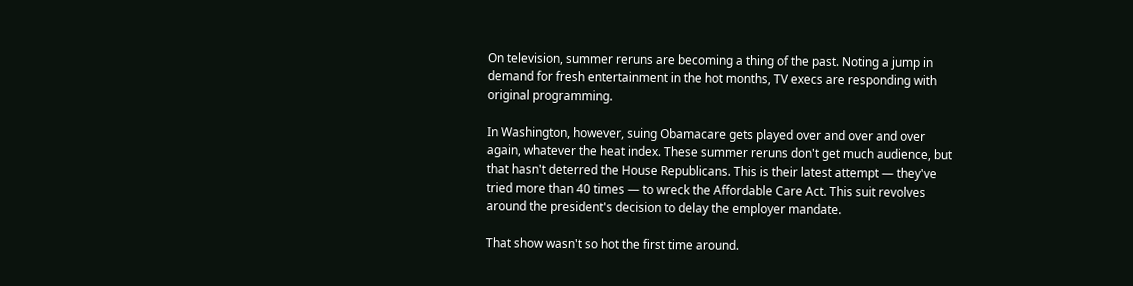On television, summer reruns are becoming a thing of the past. Noting a jump in demand for fresh entertainment in the hot months, TV execs are responding with original programming.

In Washington, however, suing Obamacare gets played over and over and over again, whatever the heat index. These summer reruns don't get much audience, but that hasn't deterred the House Republicans. This is their latest attempt — they've tried more than 40 times — to wreck the Affordable Care Act. This suit revolves around the president's decision to delay the employer mandate.

That show wasn't so hot the first time around.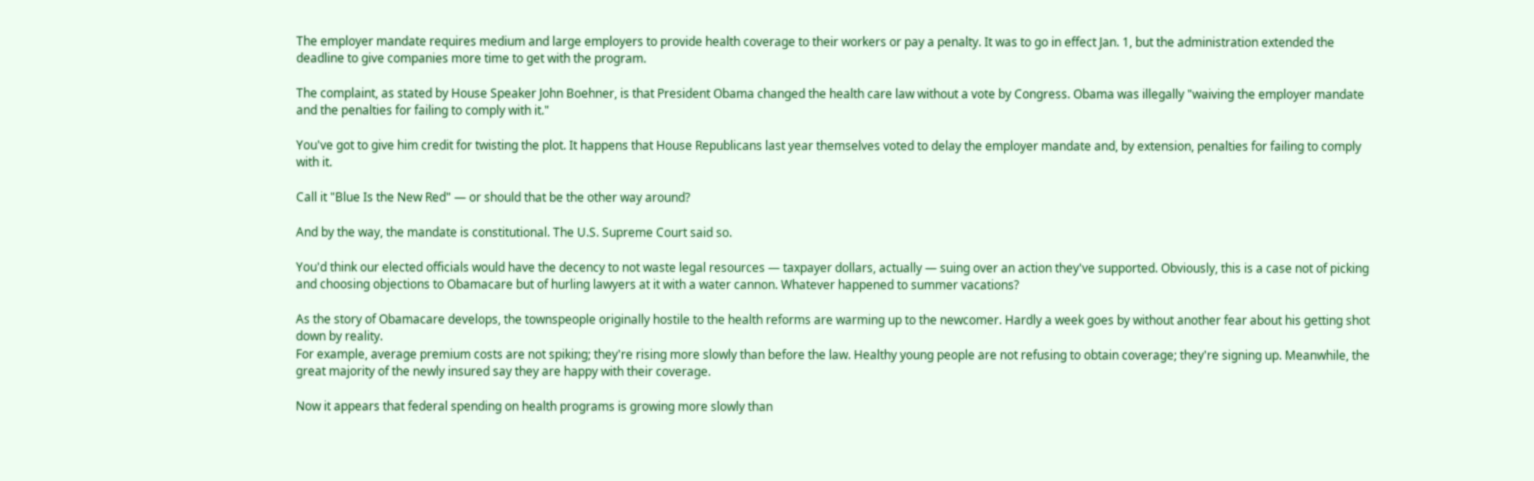The employer mandate requires medium and large employers to provide health coverage to their workers or pay a penalty. It was to go in effect Jan. 1, but the administration extended the deadline to give companies more time to get with the program.

The complaint, as stated by House Speaker John Boehner, is that President Obama changed the health care law without a vote by Congress. Obama was illegally "waiving the employer mandate and the penalties for failing to comply with it."

You've got to give him credit for twisting the plot. It happens that House Republicans last year themselves voted to delay the employer mandate and, by extension, penalties for failing to comply with it.

Call it "Blue Is the New Red" — or should that be the other way around?

And by the way, the mandate is constitutional. The U.S. Supreme Court said so.

You'd think our elected officials would have the decency to not waste legal resources — taxpayer dollars, actually — suing over an action they've supported. Obviously, this is a case not of picking and choosing objections to Obamacare but of hurling lawyers at it with a water cannon. Whatever happened to summer vacations?

As the story of Obamacare develops, the townspeople originally hostile to the health reforms are warming up to the newcomer. Hardly a week goes by without another fear about his getting shot down by reality.
For example, average premium costs are not spiking; they're rising more slowly than before the law. Healthy young people are not refusing to obtain coverage; they're signing up. Meanwhile, the great majority of the newly insured say they are happy with their coverage.

Now it appears that federal spending on health programs is growing more slowly than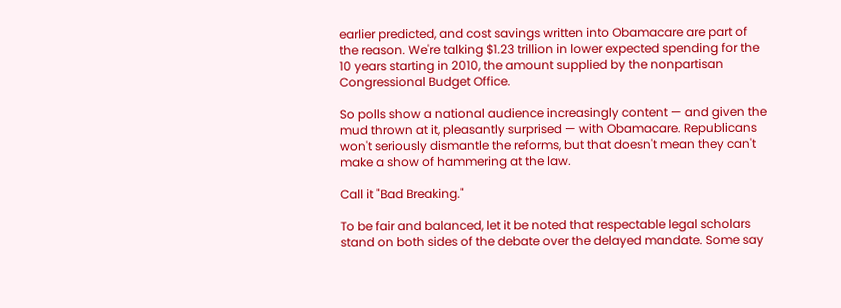earlier predicted, and cost savings written into Obamacare are part of the reason. We're talking $1.23 trillion in lower expected spending for the 10 years starting in 2010, the amount supplied by the nonpartisan Congressional Budget Office.

So polls show a national audience increasingly content — and given the mud thrown at it, pleasantly surprised — with Obamacare. Republicans won't seriously dismantle the reforms, but that doesn't mean they can't make a show of hammering at the law.

Call it "Bad Breaking."

To be fair and balanced, let it be noted that respectable legal scholars stand on both sides of the debate over the delayed mandate. Some say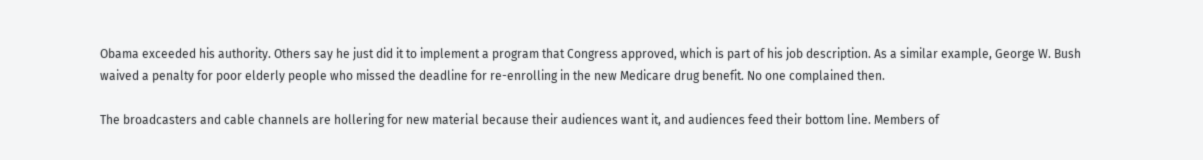Obama exceeded his authority. Others say he just did it to implement a program that Congress approved, which is part of his job description. As a similar example, George W. Bush waived a penalty for poor elderly people who missed the deadline for re-enrolling in the new Medicare drug benefit. No one complained then.

The broadcasters and cable channels are hollering for new material because their audiences want it, and audiences feed their bottom line. Members of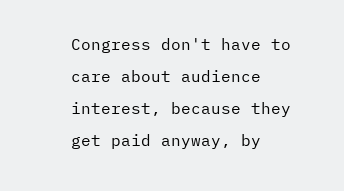Congress don't have to care about audience interest, because they get paid anyway, by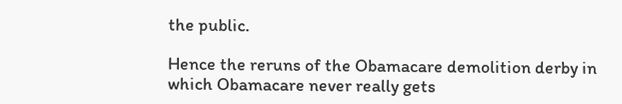the public.

Hence the reruns of the Obamacare demolition derby in which Obamacare never really gets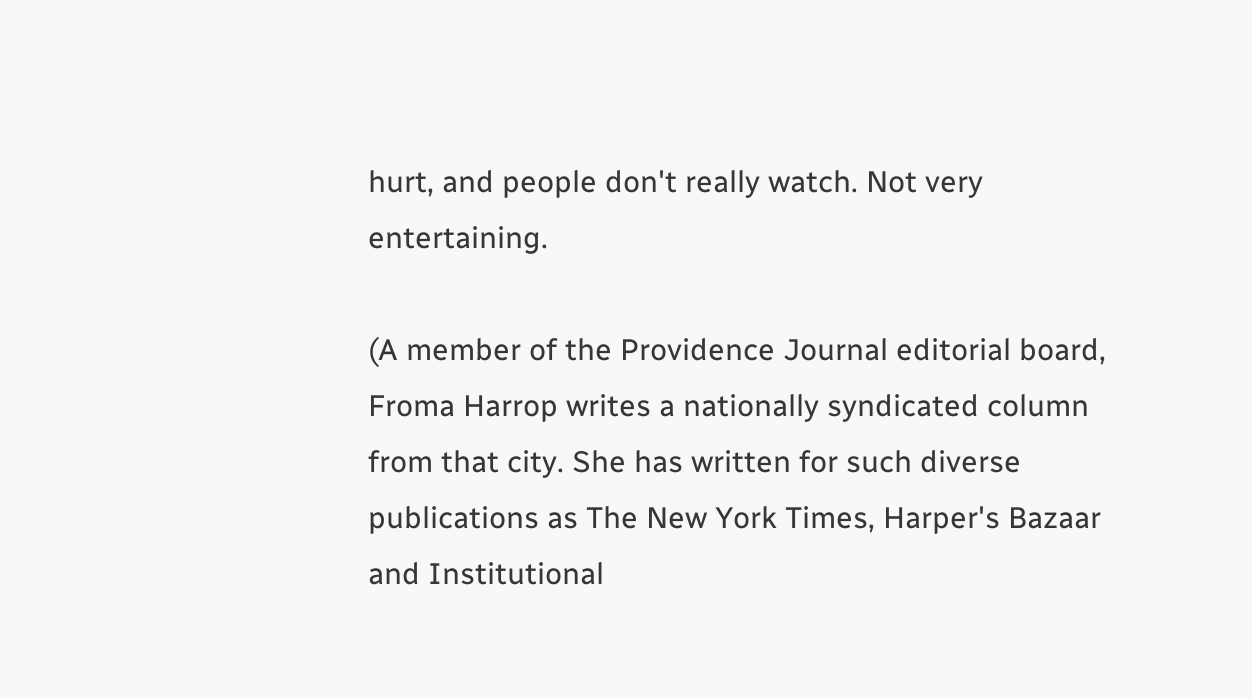hurt, and people don't really watch. Not very entertaining.

(A member of the Providence Journal editorial board, Froma Harrop writes a nationally syndicated column from that city. She has written for such diverse publications as The New York Times, Harper's Bazaar and Institutional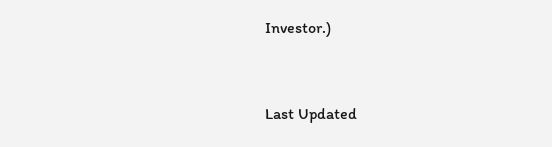Investor.)


Last Updated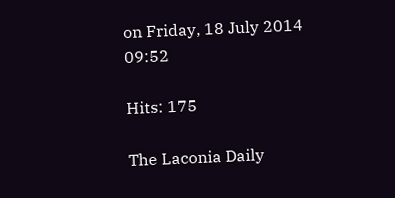on Friday, 18 July 2014 09:52

Hits: 175

The Laconia Daily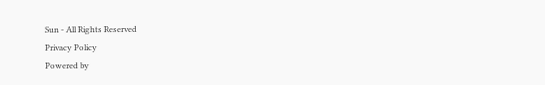Sun - All Rights Reserved
Privacy Policy
Powered by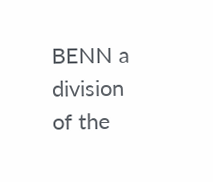BENN a division of the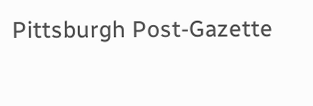Pittsburgh Post-Gazette